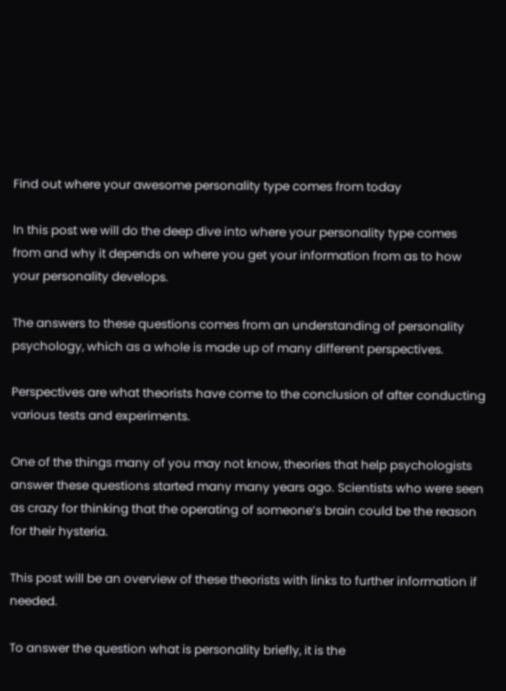Find out where your awesome personality type comes from today

In this post we will do the deep dive into where your personality type comes from and why it depends on where you get your information from as to how your personality develops.

The answers to these questions comes from an understanding of personality psychology, which as a whole is made up of many different perspectives.

Perspectives are what theorists have come to the conclusion of after conducting various tests and experiments.

One of the things many of you may not know, theories that help psychologists answer these questions started many many years ago. Scientists who were seen as crazy for thinking that the operating of someone’s brain could be the reason for their hysteria.

This post will be an overview of these theorists with links to further information if needed.

To answer the question what is personality briefly, it is the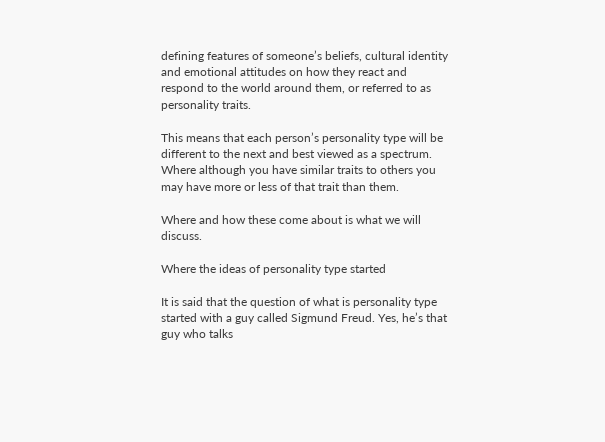defining features of someone’s beliefs, cultural identity and emotional attitudes on how they react and respond to the world around them, or referred to as personality traits.

This means that each person’s personality type will be different to the next and best viewed as a spectrum. Where although you have similar traits to others you may have more or less of that trait than them.

Where and how these come about is what we will discuss.

Where the ideas of personality type started

It is said that the question of what is personality type started with a guy called Sigmund Freud. Yes, he’s that guy who talks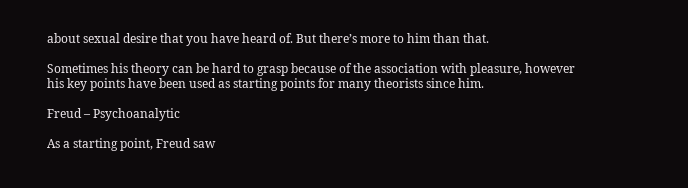about sexual desire that you have heard of. But there’s more to him than that.

Sometimes his theory can be hard to grasp because of the association with pleasure, however his key points have been used as starting points for many theorists since him.

Freud – Psychoanalytic

As a starting point, Freud saw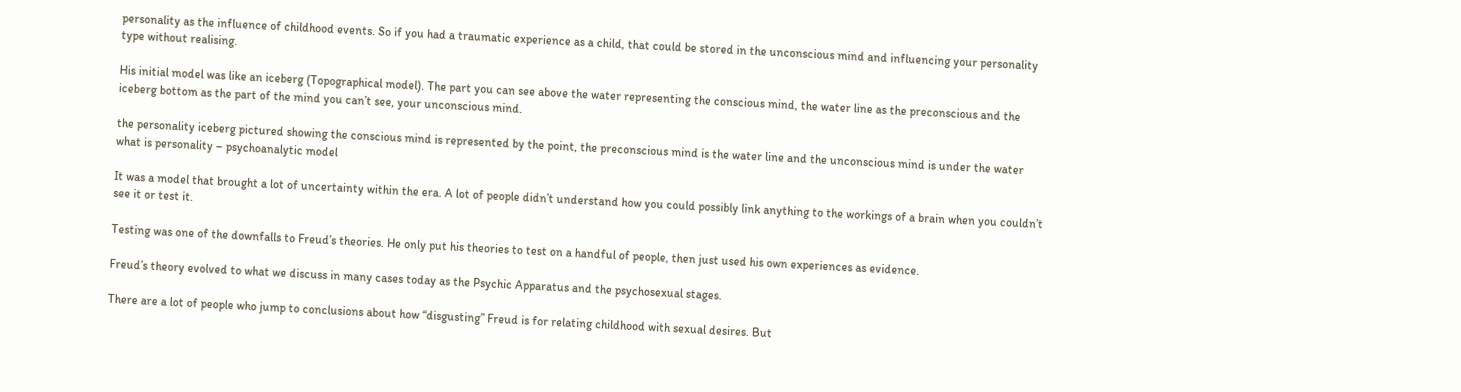personality as the influence of childhood events. So if you had a traumatic experience as a child, that could be stored in the unconscious mind and influencing your personality type without realising.

His initial model was like an iceberg (Topographical model). The part you can see above the water representing the conscious mind, the water line as the preconscious and the iceberg bottom as the part of the mind you can’t see, your unconscious mind.

the personality iceberg pictured showing the conscious mind is represented by the point, the preconscious mind is the water line and the unconscious mind is under the water
what is personality – psychoanalytic model

It was a model that brought a lot of uncertainty within the era. A lot of people didn’t understand how you could possibly link anything to the workings of a brain when you couldn’t see it or test it.

Testing was one of the downfalls to Freud’s theories. He only put his theories to test on a handful of people, then just used his own experiences as evidence.

Freud’s theory evolved to what we discuss in many cases today as the Psychic Apparatus and the psychosexual stages.

There are a lot of people who jump to conclusions about how “disgusting” Freud is for relating childhood with sexual desires. But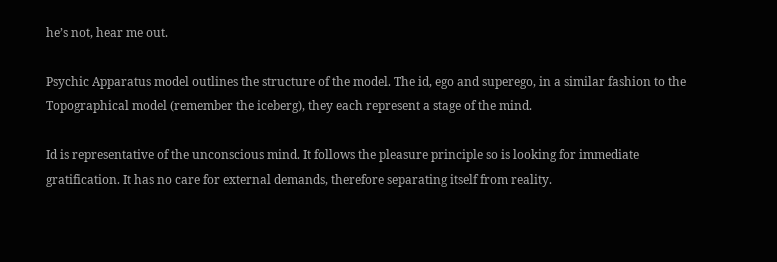he’s not, hear me out.

Psychic Apparatus model outlines the structure of the model. The id, ego and superego, in a similar fashion to the Topographical model (remember the iceberg), they each represent a stage of the mind.

Id is representative of the unconscious mind. It follows the pleasure principle so is looking for immediate gratification. It has no care for external demands, therefore separating itself from reality.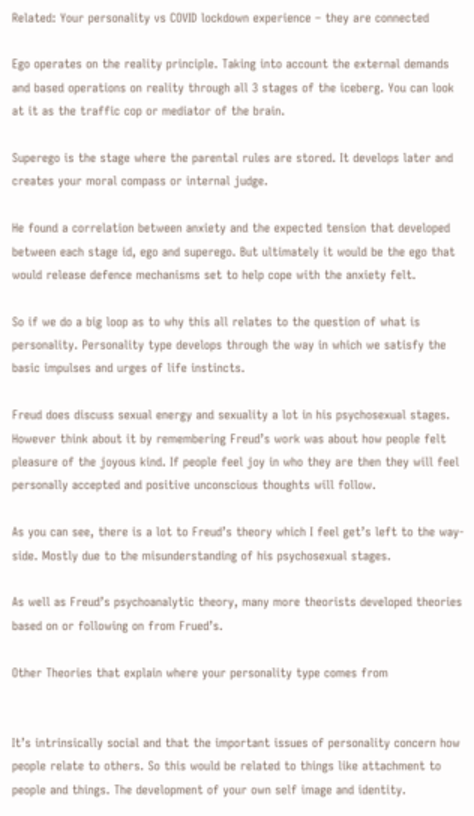Related: Your personality vs COVID lockdown experience – they are connected

Ego operates on the reality principle. Taking into account the external demands and based operations on reality through all 3 stages of the iceberg. You can look at it as the traffic cop or mediator of the brain.

Superego is the stage where the parental rules are stored. It develops later and creates your moral compass or internal judge.

He found a correlation between anxiety and the expected tension that developed between each stage id, ego and superego. But ultimately it would be the ego that would release defence mechanisms set to help cope with the anxiety felt.

So if we do a big loop as to why this all relates to the question of what is personality. Personality type develops through the way in which we satisfy the basic impulses and urges of life instincts.

Freud does discuss sexual energy and sexuality a lot in his psychosexual stages. However think about it by remembering Freud’s work was about how people felt pleasure of the joyous kind. If people feel joy in who they are then they will feel personally accepted and positive unconscious thoughts will follow.

As you can see, there is a lot to Freud’s theory which I feel get’s left to the way-side. Mostly due to the misunderstanding of his psychosexual stages.

As well as Freud’s psychoanalytic theory, many more theorists developed theories based on or following on from Frued’s.

Other Theories that explain where your personality type comes from


It’s intrinsically social and that the important issues of personality concern how people relate to others. So this would be related to things like attachment to people and things. The development of your own self image and identity.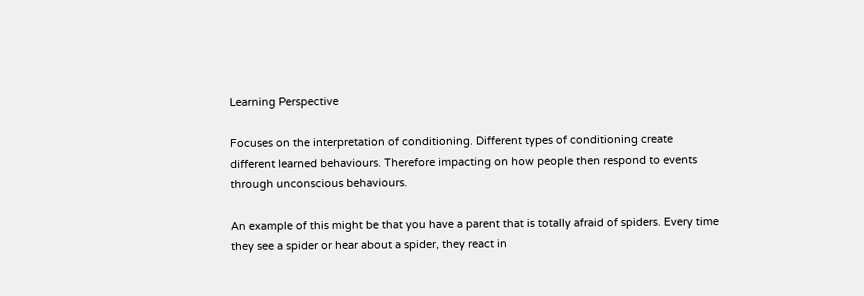Learning Perspective

Focuses on the interpretation of conditioning. Different types of conditioning create different learned behaviours. Therefore impacting on how people then respond to events through unconscious behaviours.

An example of this might be that you have a parent that is totally afraid of spiders. Every time they see a spider or hear about a spider, they react in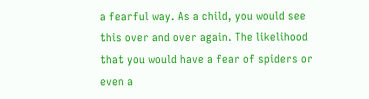a fearful way. As a child, you would see this over and over again. The likelihood that you would have a fear of spiders or even a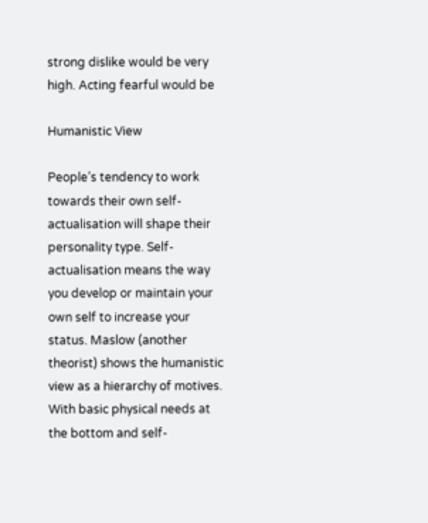strong dislike would be very high. Acting fearful would be

Humanistic View

People’s tendency to work towards their own self-actualisation will shape their personality type. Self-actualisation means the way you develop or maintain your own self to increase your status. Maslow (another theorist) shows the humanistic view as a hierarchy of motives. With basic physical needs at the bottom and self-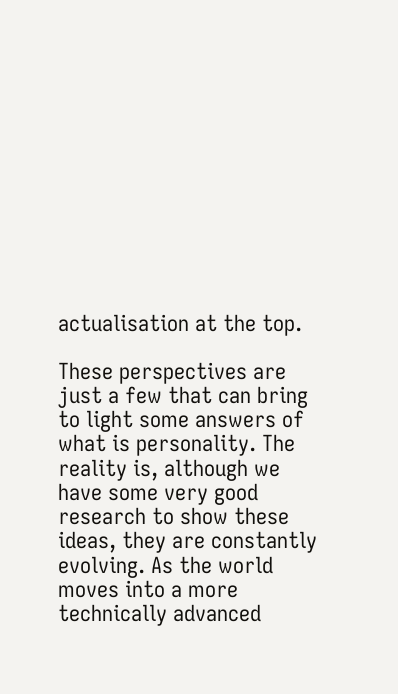actualisation at the top.

These perspectives are just a few that can bring to light some answers of what is personality. The reality is, although we have some very good research to show these ideas, they are constantly evolving. As the world moves into a more technically advanced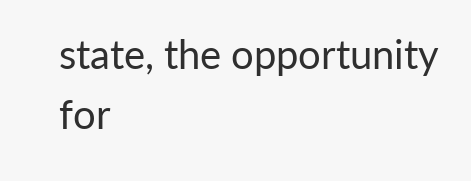state, the opportunity for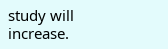study will increase.